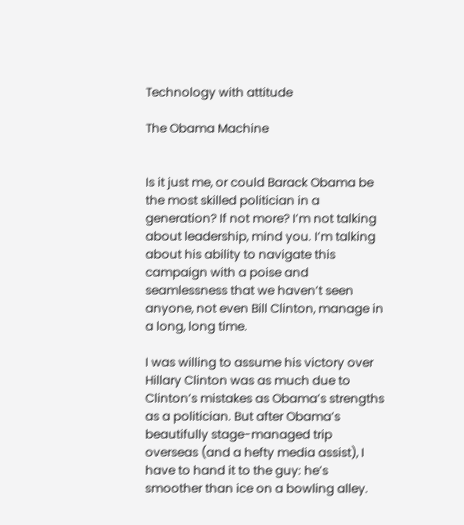Technology with attitude

The Obama Machine


Is it just me, or could Barack Obama be the most skilled politician in a generation? If not more? I’m not talking about leadership, mind you. I’m talking about his ability to navigate this campaign with a poise and seamlessness that we haven’t seen anyone, not even Bill Clinton, manage in a long, long time.

I was willing to assume his victory over Hillary Clinton was as much due to Clinton’s mistakes as Obama’s strengths as a politician. But after Obama’s beautifully stage-managed trip overseas (and a hefty media assist), I have to hand it to the guy: he’s smoother than ice on a bowling alley.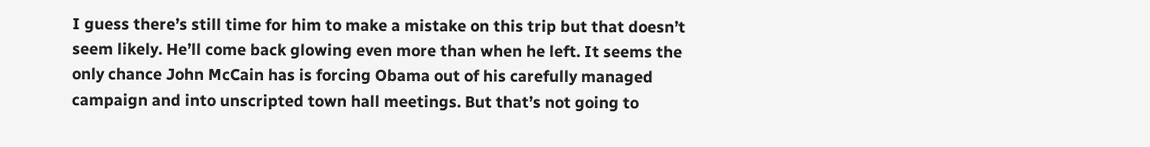I guess there’s still time for him to make a mistake on this trip but that doesn’t seem likely. He’ll come back glowing even more than when he left. It seems the only chance John McCain has is forcing Obama out of his carefully managed campaign and into unscripted town hall meetings. But that’s not going to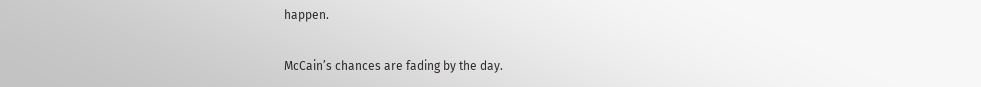happen.

McCain’s chances are fading by the day.